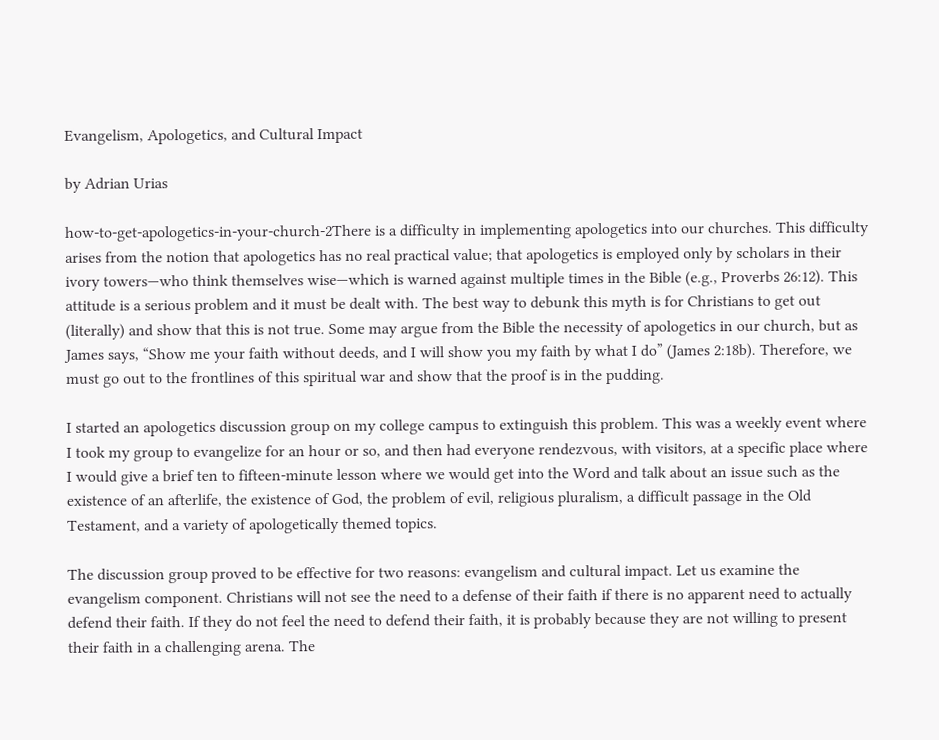Evangelism, Apologetics, and Cultural Impact

by Adrian Urias

how-to-get-apologetics-in-your-church-2There is a difficulty in implementing apologetics into our churches. This difficulty arises from the notion that apologetics has no real practical value; that apologetics is employed only by scholars in their ivory towers—who think themselves wise—which is warned against multiple times in the Bible (e.g., Proverbs 26:12). This attitude is a serious problem and it must be dealt with. The best way to debunk this myth is for Christians to get out (literally) and show that this is not true. Some may argue from the Bible the necessity of apologetics in our church, but as James says, “Show me your faith without deeds, and I will show you my faith by what I do” (James 2:18b). Therefore, we must go out to the frontlines of this spiritual war and show that the proof is in the pudding.

I started an apologetics discussion group on my college campus to extinguish this problem. This was a weekly event where I took my group to evangelize for an hour or so, and then had everyone rendezvous, with visitors, at a specific place where I would give a brief ten to fifteen-minute lesson where we would get into the Word and talk about an issue such as the existence of an afterlife, the existence of God, the problem of evil, religious pluralism, a difficult passage in the Old Testament, and a variety of apologetically themed topics.

The discussion group proved to be effective for two reasons: evangelism and cultural impact. Let us examine the evangelism component. Christians will not see the need to a defense of their faith if there is no apparent need to actually defend their faith. If they do not feel the need to defend their faith, it is probably because they are not willing to present their faith in a challenging arena. The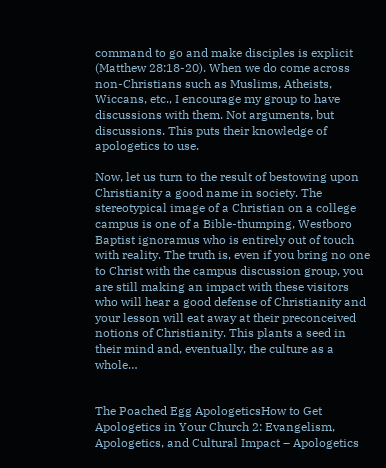command to go and make disciples is explicit (Matthew 28:18-20). When we do come across non-Christians such as Muslims, Atheists, Wiccans, etc., I encourage my group to have discussions with them. Not arguments, but discussions. This puts their knowledge of apologetics to use.

Now, let us turn to the result of bestowing upon Christianity a good name in society. The stereotypical image of a Christian on a college campus is one of a Bible-thumping, Westboro Baptist ignoramus who is entirely out of touch with reality. The truth is, even if you bring no one to Christ with the campus discussion group, you are still making an impact with these visitors who will hear a good defense of Christianity and your lesson will eat away at their preconceived notions of Christianity. This plants a seed in their mind and, eventually, the culture as a whole…


The Poached Egg ApologeticsHow to Get Apologetics in Your Church 2: Evangelism, Apologetics, and Cultural Impact – Apologetics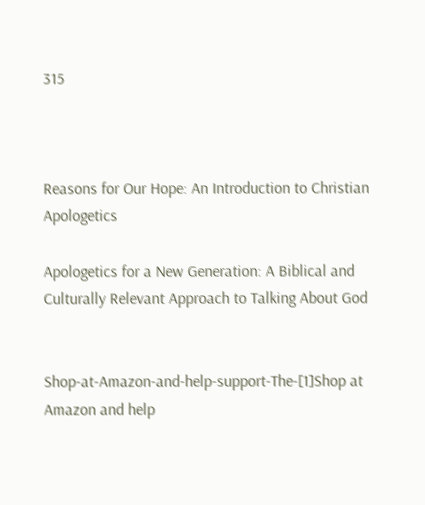315



Reasons for Our Hope: An Introduction to Christian Apologetics

Apologetics for a New Generation: A Biblical and Culturally Relevant Approach to Talking About God


Shop-at-Amazon-and-help-support-The-[1]Shop at Amazon and help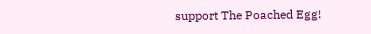support The Poached Egg!